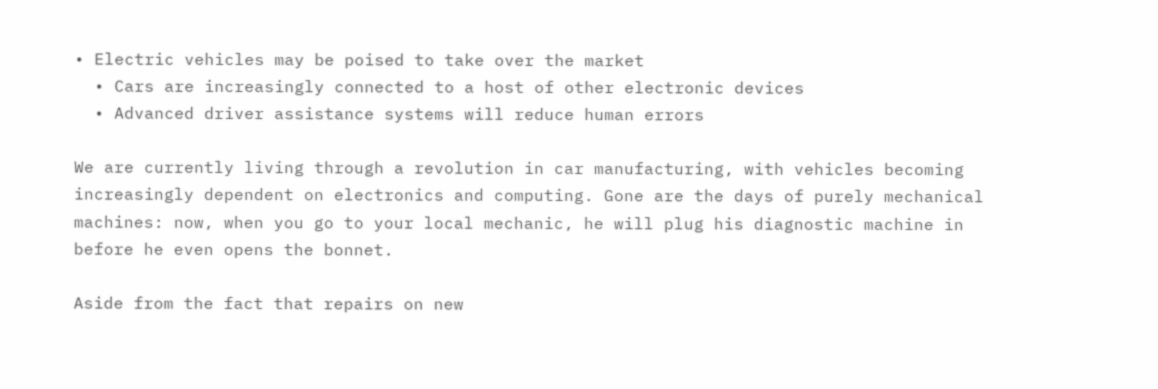• Electric vehicles may be poised to take over the market
  • Cars are increasingly connected to a host of other electronic devices
  • Advanced driver assistance systems will reduce human errors

We are currently living through a revolution in car manufacturing, with vehicles becoming increasingly dependent on electronics and computing. Gone are the days of purely mechanical machines: now, when you go to your local mechanic, he will plug his diagnostic machine in before he even opens the bonnet.

Aside from the fact that repairs on new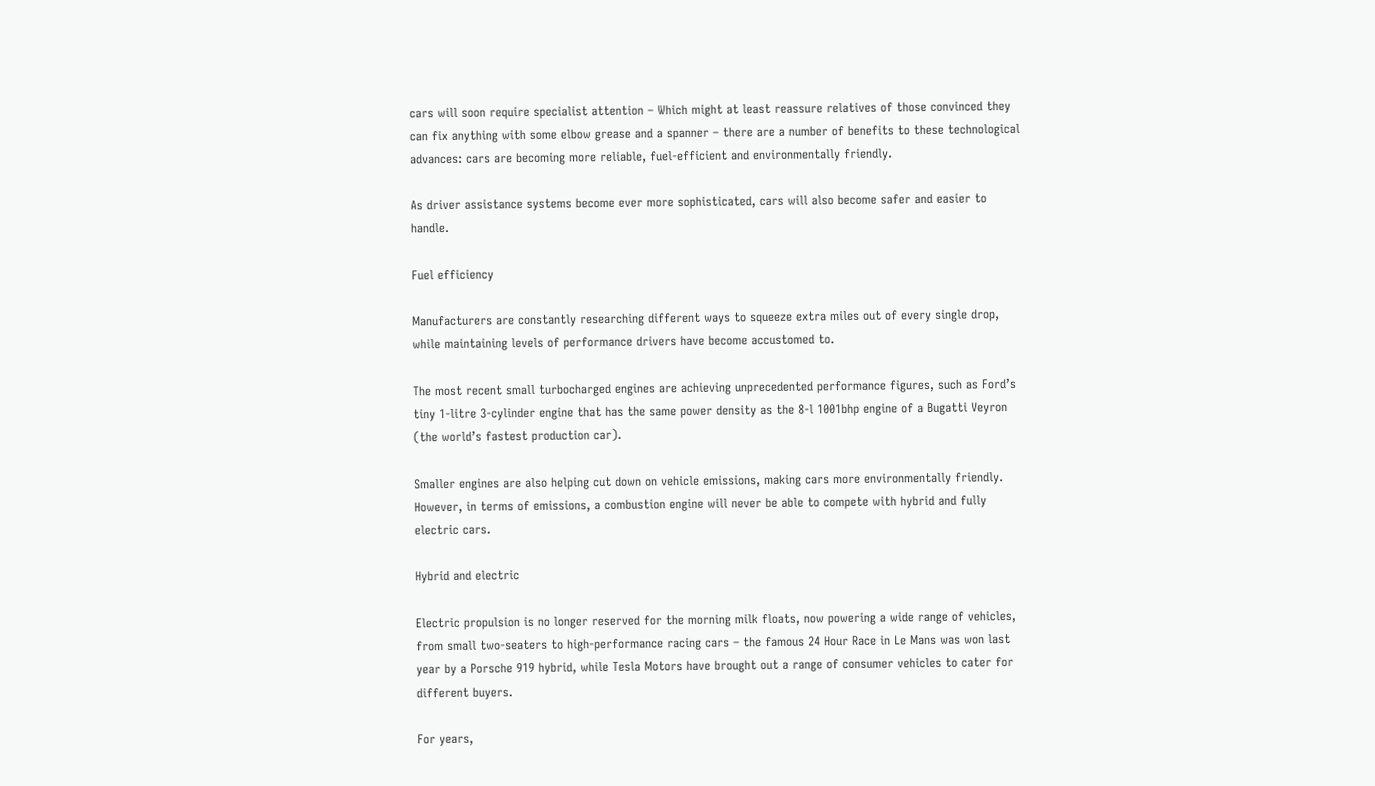cars will soon require specialist attention – Which might at least reassure relatives of those convinced they can fix anything with some elbow grease and a spanner – there are a number of benefits to these technological advances: cars are becoming more reliable, fuel-efficient and environmentally friendly.

As driver assistance systems become ever more sophisticated, cars will also become safer and easier to handle.

Fuel efficiency

Manufacturers are constantly researching different ways to squeeze extra miles out of every single drop, while maintaining levels of performance drivers have become accustomed to.

The most recent small turbocharged engines are achieving unprecedented performance figures, such as Ford’s tiny 1-litre 3-cylinder engine that has the same power density as the 8-l 1001bhp engine of a Bugatti Veyron (the world’s fastest production car).

Smaller engines are also helping cut down on vehicle emissions, making cars more environmentally friendly. However, in terms of emissions, a combustion engine will never be able to compete with hybrid and fully electric cars.

Hybrid and electric

Electric propulsion is no longer reserved for the morning milk floats, now powering a wide range of vehicles, from small two-seaters to high-performance racing cars – the famous 24 Hour Race in Le Mans was won last year by a Porsche 919 hybrid, while Tesla Motors have brought out a range of consumer vehicles to cater for different buyers.

For years,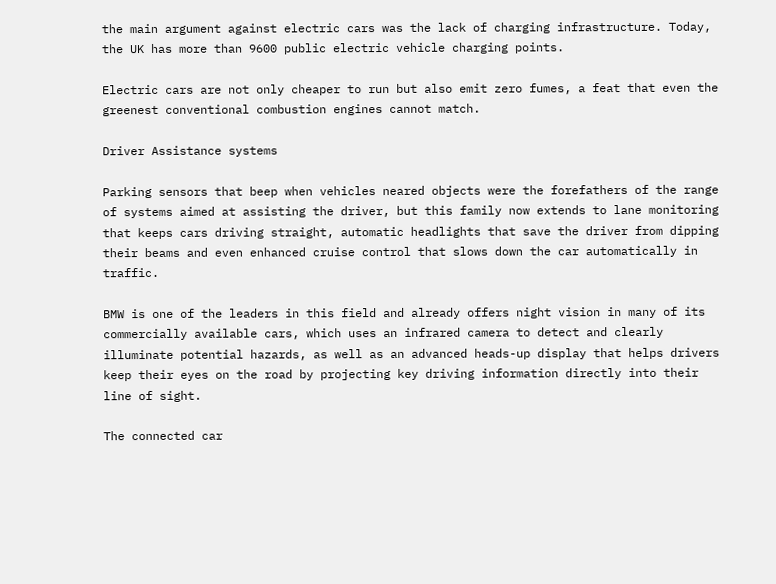the main argument against electric cars was the lack of charging infrastructure. Today, the UK has more than 9600 public electric vehicle charging points.

Electric cars are not only cheaper to run but also emit zero fumes, a feat that even the greenest conventional combustion engines cannot match.

Driver Assistance systems

Parking sensors that beep when vehicles neared objects were the forefathers of the range of systems aimed at assisting the driver, but this family now extends to lane monitoring that keeps cars driving straight, automatic headlights that save the driver from dipping their beams and even enhanced cruise control that slows down the car automatically in traffic.

BMW is one of the leaders in this field and already offers night vision in many of its commercially available cars, which uses an infrared camera to detect and clearly illuminate potential hazards, as well as an advanced heads-up display that helps drivers keep their eyes on the road by projecting key driving information directly into their line of sight.

The connected car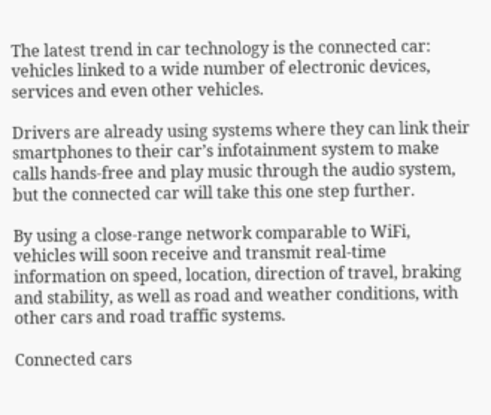The latest trend in car technology is the connected car: vehicles linked to a wide number of electronic devices, services and even other vehicles.

Drivers are already using systems where they can link their smartphones to their car’s infotainment system to make calls hands-free and play music through the audio system, but the connected car will take this one step further.

By using a close-range network comparable to WiFi, vehicles will soon receive and transmit real-time information on speed, location, direction of travel, braking and stability, as well as road and weather conditions, with other cars and road traffic systems.

Connected cars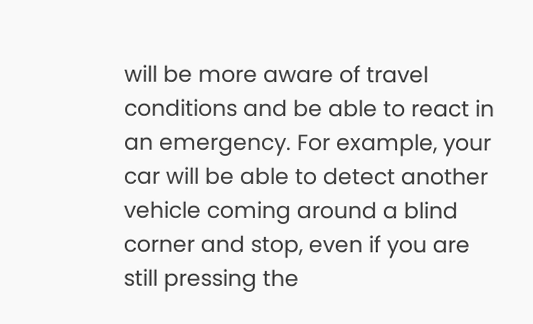will be more aware of travel conditions and be able to react in an emergency. For example, your car will be able to detect another vehicle coming around a blind corner and stop, even if you are still pressing the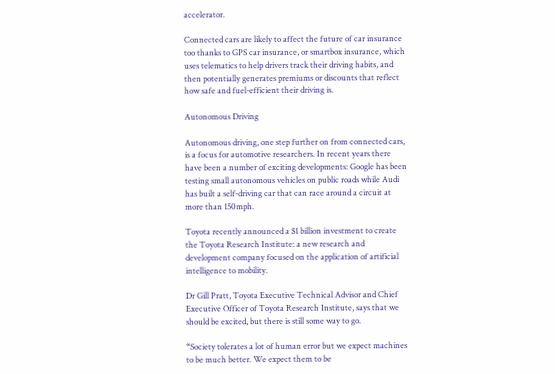accelerator.

Connected cars are likely to affect the future of car insurance too thanks to GPS car insurance, or smartbox insurance, which uses telematics to help drivers track their driving habits, and then potentially generates premiums or discounts that reflect how safe and fuel-efficient their driving is.

Autonomous Driving

Autonomous driving, one step further on from connected cars, is a focus for automotive researchers. In recent years there have been a number of exciting developments: Google has been testing small autonomous vehicles on public roads while Audi has built a self-driving car that can race around a circuit at more than 150mph.

Toyota recently announced a $1 billion investment to create the Toyota Research Institute: a new research and development company focused on the application of artificial intelligence to mobility.

Dr Gill Pratt, Toyota Executive Technical Advisor and Chief Executive Officer of Toyota Research Institute, says that we should be excited, but there is still some way to go.

“Society tolerates a lot of human error but we expect machines to be much better. We expect them to be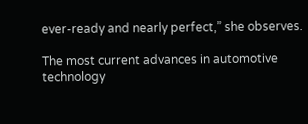ever-ready and nearly perfect,” she observes.

The most current advances in automotive technology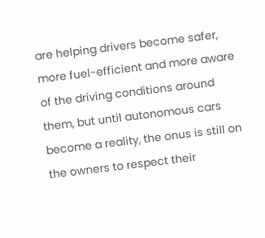are helping drivers become safer, more fuel-efficient and more aware of the driving conditions around them, but until autonomous cars become a reality, the onus is still on the owners to respect their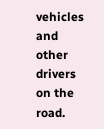vehicles and other drivers on the road.